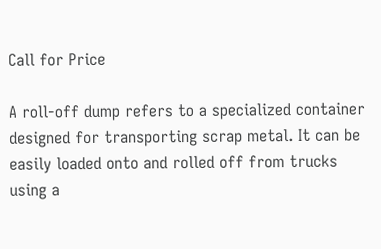Call for Price

A roll-off dump refers to a specialized container designed for transporting scrap metal. It can be easily loaded onto and rolled off from trucks using a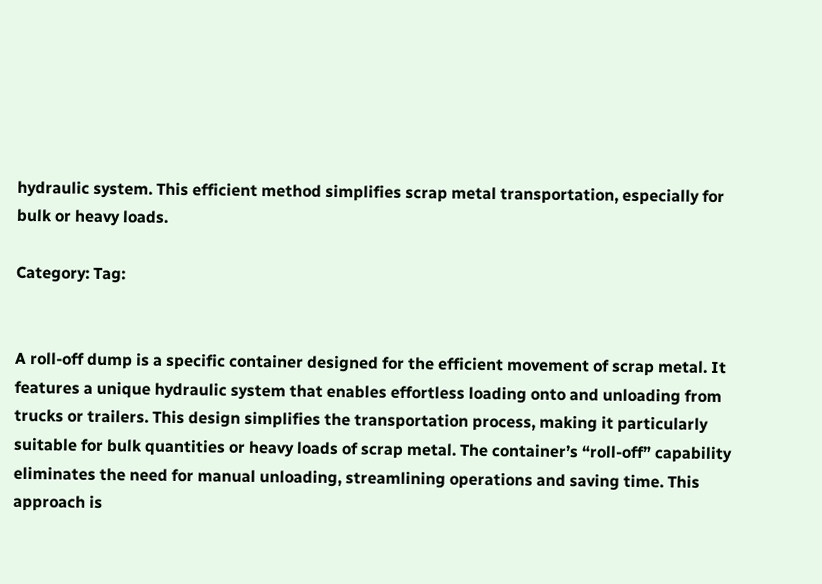hydraulic system. This efficient method simplifies scrap metal transportation, especially for bulk or heavy loads.

Category: Tag:


A roll-off dump is a specific container designed for the efficient movement of scrap metal. It features a unique hydraulic system that enables effortless loading onto and unloading from trucks or trailers. This design simplifies the transportation process, making it particularly suitable for bulk quantities or heavy loads of scrap metal. The container’s “roll-off” capability eliminates the need for manual unloading, streamlining operations and saving time. This approach is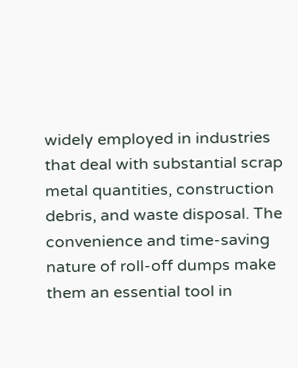widely employed in industries that deal with substantial scrap metal quantities, construction debris, and waste disposal. The convenience and time-saving nature of roll-off dumps make them an essential tool in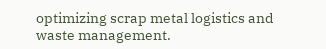optimizing scrap metal logistics and waste management.